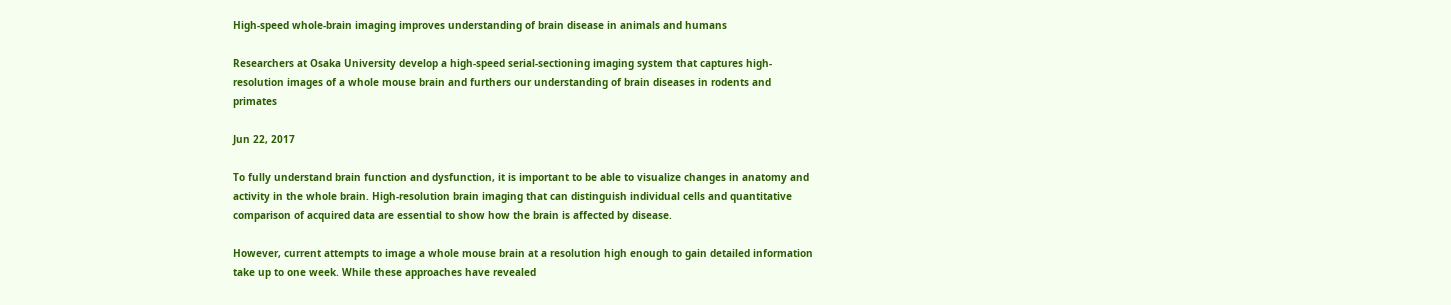High-speed whole-brain imaging improves understanding of brain disease in animals and humans

Researchers at Osaka University develop a high-speed serial-sectioning imaging system that captures high-resolution images of a whole mouse brain and furthers our understanding of brain diseases in rodents and primates

Jun 22, 2017

To fully understand brain function and dysfunction, it is important to be able to visualize changes in anatomy and activity in the whole brain. High-resolution brain imaging that can distinguish individual cells and quantitative comparison of acquired data are essential to show how the brain is affected by disease.

However, current attempts to image a whole mouse brain at a resolution high enough to gain detailed information take up to one week. While these approaches have revealed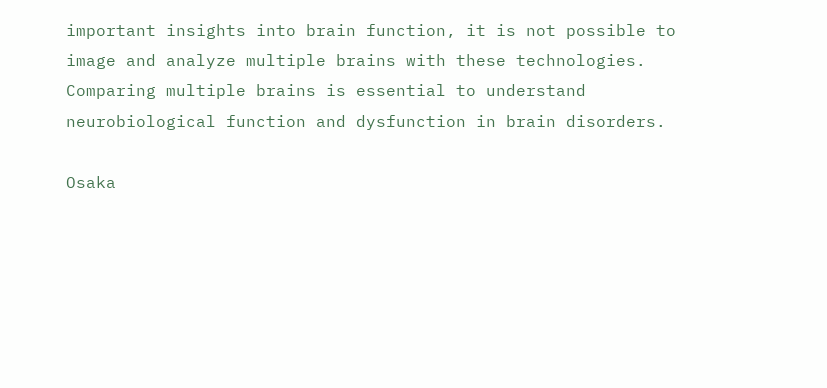important insights into brain function, it is not possible to image and analyze multiple brains with these technologies. Comparing multiple brains is essential to understand neurobiological function and dysfunction in brain disorders.

Osaka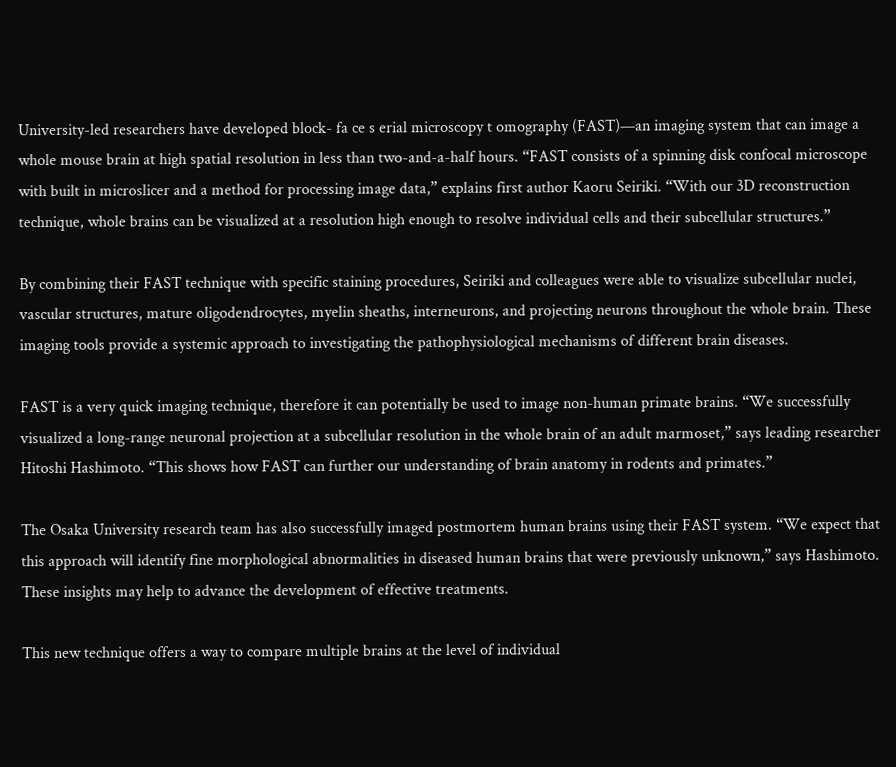University-led researchers have developed block- fa ce s erial microscopy t omography (FAST)—an imaging system that can image a whole mouse brain at high spatial resolution in less than two-and-a-half hours. “FAST consists of a spinning disk confocal microscope with built in microslicer and a method for processing image data,” explains first author Kaoru Seiriki. “With our 3D reconstruction technique, whole brains can be visualized at a resolution high enough to resolve individual cells and their subcellular structures.”

By combining their FAST technique with specific staining procedures, Seiriki and colleagues were able to visualize subcellular nuclei, vascular structures, mature oligodendrocytes, myelin sheaths, interneurons, and projecting neurons throughout the whole brain. These imaging tools provide a systemic approach to investigating the pathophysiological mechanisms of different brain diseases.

FAST is a very quick imaging technique, therefore it can potentially be used to image non-human primate brains. “We successfully visualized a long-range neuronal projection at a subcellular resolution in the whole brain of an adult marmoset,” says leading researcher Hitoshi Hashimoto. “This shows how FAST can further our understanding of brain anatomy in rodents and primates.”

The Osaka University research team has also successfully imaged postmortem human brains using their FAST system. “We expect that this approach will identify fine morphological abnormalities in diseased human brains that were previously unknown,” says Hashimoto. These insights may help to advance the development of effective treatments.

This new technique offers a way to compare multiple brains at the level of individual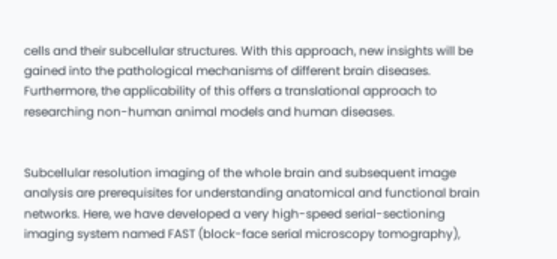cells and their subcellular structures. With this approach, new insights will be gained into the pathological mechanisms of different brain diseases. Furthermore, the applicability of this offers a translational approach to researching non-human animal models and human diseases.


Subcellular resolution imaging of the whole brain and subsequent image analysis are prerequisites for understanding anatomical and functional brain networks. Here, we have developed a very high-speed serial-sectioning imaging system named FAST (block-face serial microscopy tomography),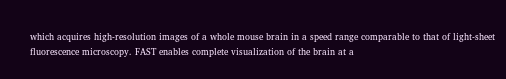which acquires high-resolution images of a whole mouse brain in a speed range comparable to that of light-sheet fluorescence microscopy. FAST enables complete visualization of the brain at a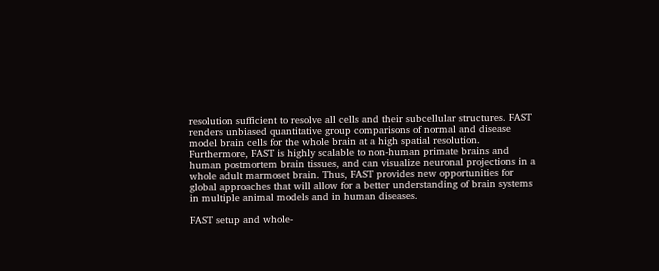resolution sufficient to resolve all cells and their subcellular structures. FAST renders unbiased quantitative group comparisons of normal and disease model brain cells for the whole brain at a high spatial resolution. Furthermore, FAST is highly scalable to non-human primate brains and human postmortem brain tissues, and can visualize neuronal projections in a whole adult marmoset brain. Thus, FAST provides new opportunities for global approaches that will allow for a better understanding of brain systems in multiple animal models and in human diseases.

FAST setup and whole-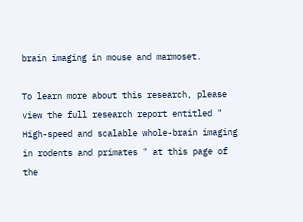brain imaging in mouse and marmoset.

To learn more about this research, please view the full research report entitled " High-speed and scalable whole-brain imaging in rodents and primates " at this page of the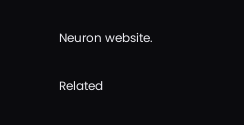Neuron website.

Related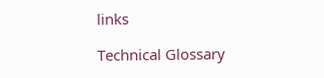links

Technical Glossary